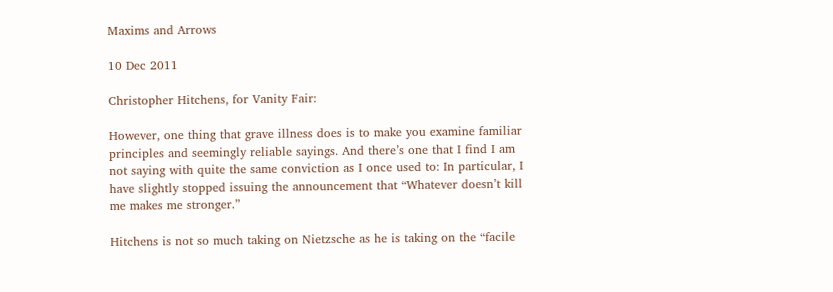Maxims and Arrows

10 Dec 2011

Christopher Hitchens, for Vanity Fair:

However, one thing that grave illness does is to make you examine familiar principles and seemingly reliable sayings. And there’s one that I find I am not saying with quite the same conviction as I once used to: In particular, I have slightly stopped issuing the announcement that “Whatever doesn’t kill me makes me stronger.”

Hitchens is not so much taking on Nietzsche as he is taking on the “facile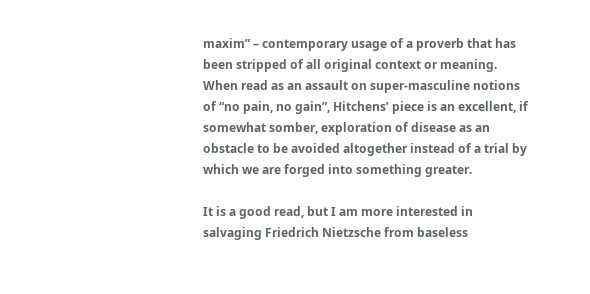maxim” – contemporary usage of a proverb that has been stripped of all original context or meaning. When read as an assault on super-masculine notions of “no pain, no gain”, Hitchens’ piece is an excellent, if somewhat somber, exploration of disease as an obstacle to be avoided altogether instead of a trial by which we are forged into something greater.

It is a good read, but I am more interested in salvaging Friedrich Nietzsche from baseless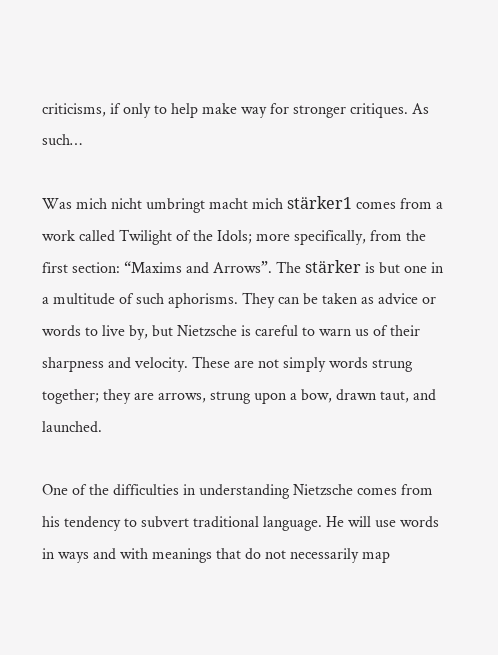criticisms, if only to help make way for stronger critiques. As such…

Was mich nicht umbringt macht mich stärker1 comes from a work called Twilight of the Idols; more specifically, from the first section: “Maxims and Arrows”. The stärker is but one in a multitude of such aphorisms. They can be taken as advice or words to live by, but Nietzsche is careful to warn us of their sharpness and velocity. These are not simply words strung together; they are arrows, strung upon a bow, drawn taut, and launched.

One of the difficulties in understanding Nietzsche comes from his tendency to subvert traditional language. He will use words in ways and with meanings that do not necessarily map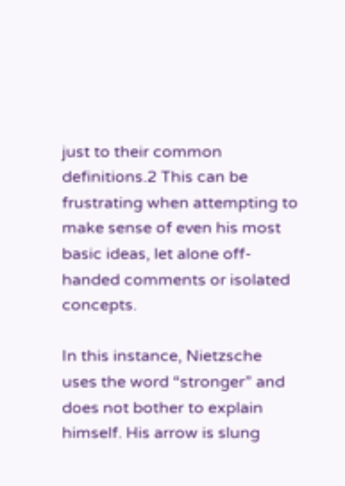just to their common definitions.2 This can be frustrating when attempting to make sense of even his most basic ideas, let alone off-handed comments or isolated concepts.

In this instance, Nietzsche uses the word “stronger” and does not bother to explain himself. His arrow is slung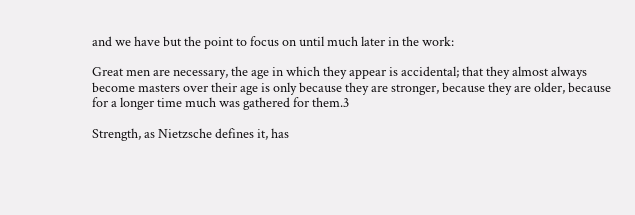and we have but the point to focus on until much later in the work:

Great men are necessary, the age in which they appear is accidental; that they almost always become masters over their age is only because they are stronger, because they are older, because for a longer time much was gathered for them.3

Strength, as Nietzsche defines it, has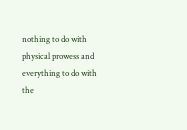nothing to do with physical prowess and everything to do with the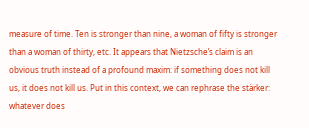measure of time. Ten is stronger than nine, a woman of fifty is stronger than a woman of thirty, etc. It appears that Nietzsche’s claim is an obvious truth instead of a profound maxim: if something does not kill us, it does not kill us. Put in this context, we can rephrase the stärker: whatever does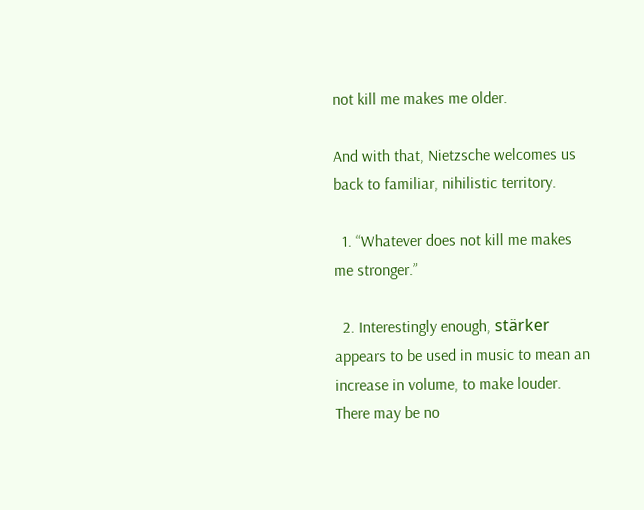not kill me makes me older.

And with that, Nietzsche welcomes us back to familiar, nihilistic territory.

  1. “Whatever does not kill me makes me stronger.”

  2. Interestingly enough, stärker appears to be used in music to mean an increase in volume, to make louder. There may be no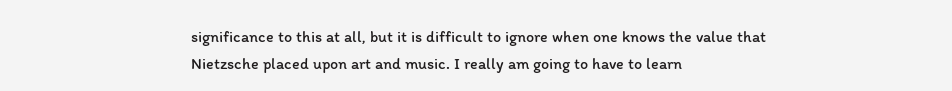significance to this at all, but it is difficult to ignore when one knows the value that Nietzsche placed upon art and music. I really am going to have to learn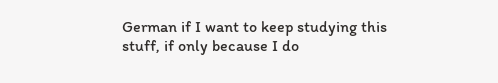German if I want to keep studying this stuff, if only because I do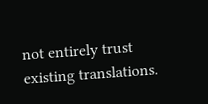not entirely trust existing translations.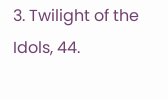3. Twilight of the Idols, 44.